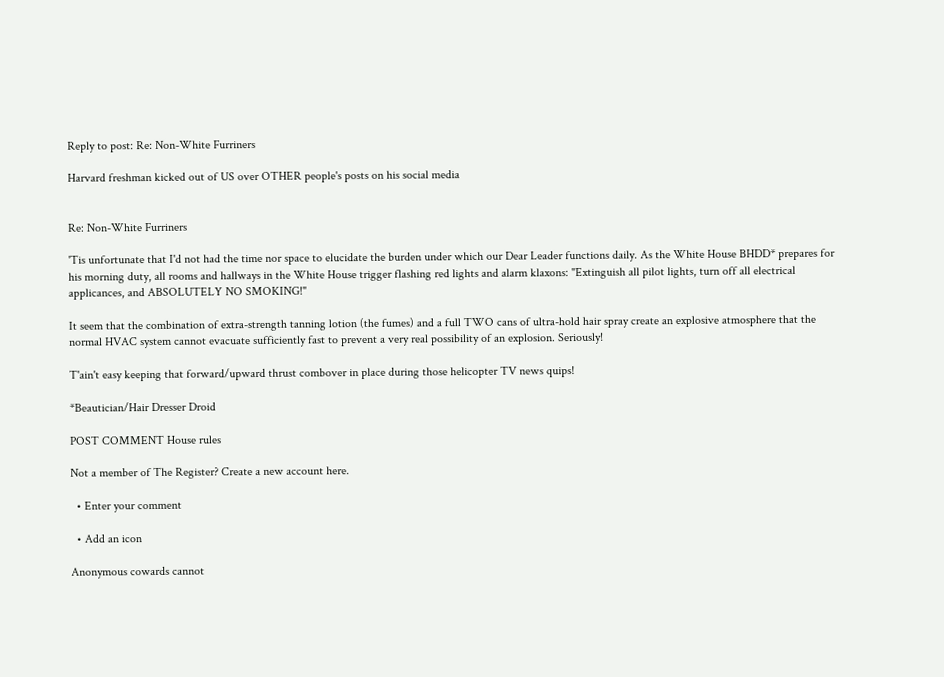Reply to post: Re: Non-White Furriners

Harvard freshman kicked out of US over OTHER people's posts on his social media


Re: Non-White Furriners

'Tis unfortunate that I'd not had the time nor space to elucidate the burden under which our Dear Leader functions daily. As the White House BHDD* prepares for his morning duty, all rooms and hallways in the White House trigger flashing red lights and alarm klaxons: "Extinguish all pilot lights, turn off all electrical applicances, and ABSOLUTELY NO SMOKING!"

It seem that the combination of extra-strength tanning lotion (the fumes) and a full TWO cans of ultra-hold hair spray create an explosive atmosphere that the normal HVAC system cannot evacuate sufficiently fast to prevent a very real possibility of an explosion. Seriously!

T'ain't easy keeping that forward/upward thrust combover in place during those helicopter TV news quips!

*Beautician/Hair Dresser Droid

POST COMMENT House rules

Not a member of The Register? Create a new account here.

  • Enter your comment

  • Add an icon

Anonymous cowards cannot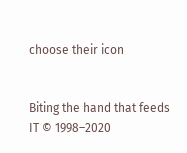choose their icon


Biting the hand that feeds IT © 1998–2020